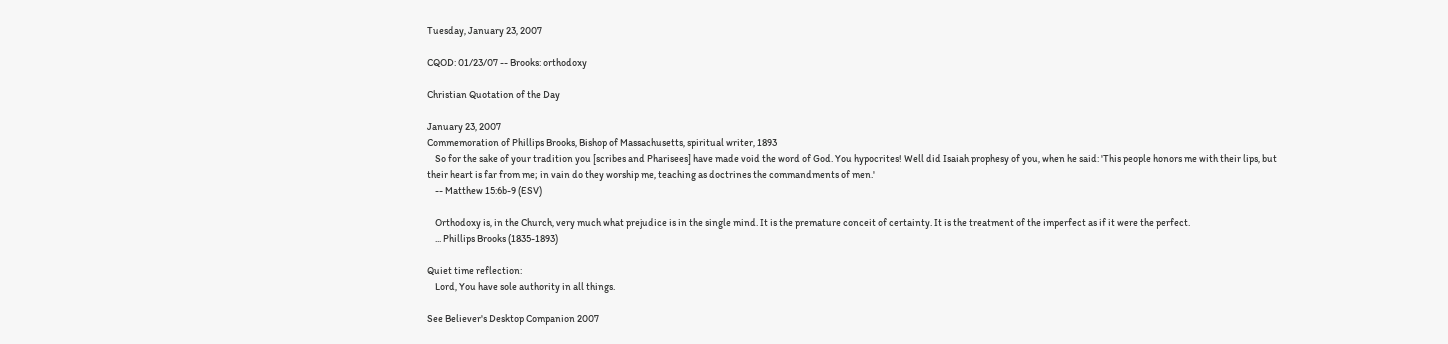Tuesday, January 23, 2007

CQOD: 01/23/07 -- Brooks: orthodoxy

Christian Quotation of the Day

January 23, 2007
Commemoration of Phillips Brooks, Bishop of Massachusetts, spiritual writer, 1893
    So for the sake of your tradition you [scribes and Pharisees] have made void the word of God. You hypocrites! Well did Isaiah prophesy of you, when he said: 'This people honors me with their lips, but their heart is far from me; in vain do they worship me, teaching as doctrines the commandments of men.'
    -- Matthew 15:6b-9 (ESV)

    Orthodoxy is, in the Church, very much what prejudice is in the single mind. It is the premature conceit of certainty. It is the treatment of the imperfect as if it were the perfect.
    ... Phillips Brooks (1835-1893)

Quiet time reflection:
    Lord, You have sole authority in all things.

See Believer's Desktop Companion 2007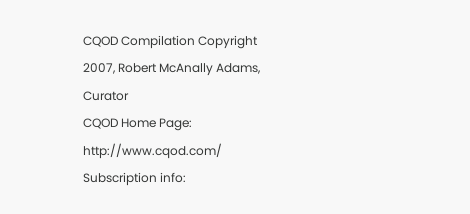CQOD Compilation Copyright 2007, Robert McAnally Adams, Curator
CQOD Home Page:    http://www.cqod.com/
Subscription info: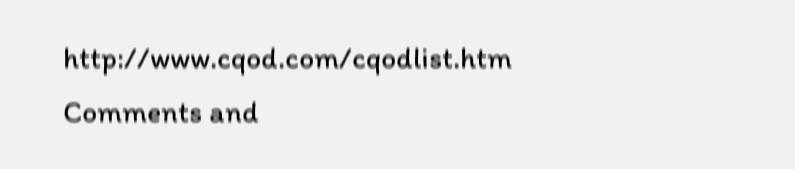http://www.cqod.com/cqodlist.htm
Comments and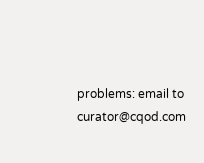problems: email to curator@cqod.com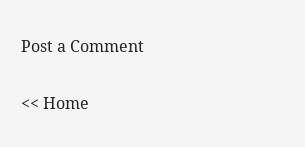Post a Comment

<< Home